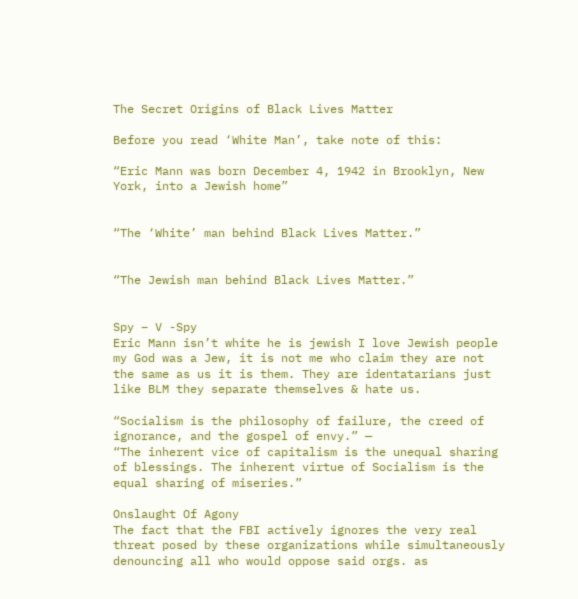The Secret Origins of Black Lives Matter

Before you read ‘White Man’, take note of this:

“Eric Mann was born December 4, 1942 in Brooklyn, New York, into a Jewish home”


“The ‘White’ man behind Black Lives Matter.”


“The Jewish man behind Black Lives Matter.”


Spy – V -Spy
Eric Mann isn’t white he is jewish I love Jewish people my God was a Jew, it is not me who claim they are not the same as us it is them. They are identatarians just like BLM they separate themselves & hate us.

“Socialism is the philosophy of failure, the creed of ignorance, and the gospel of envy.” —
“The inherent vice of capitalism is the unequal sharing of blessings. The inherent virtue of Socialism is the equal sharing of miseries.”

Onslaught Of Agony
The fact that the FBI actively ignores the very real threat posed by these organizations while simultaneously denouncing all who would oppose said orgs. as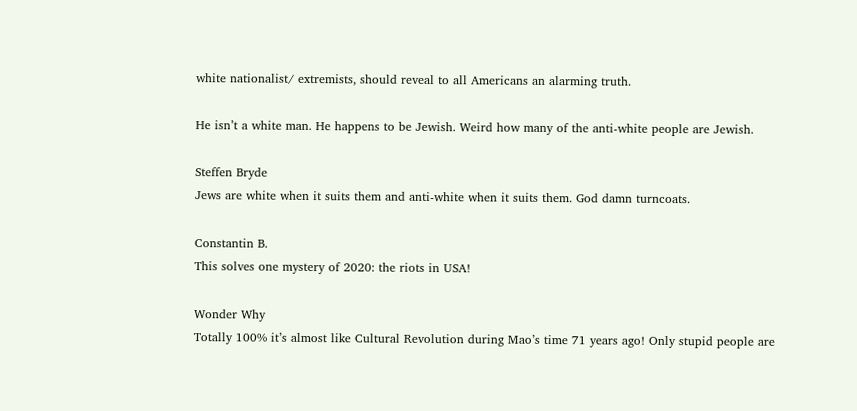white nationalist/ extremists, should reveal to all Americans an alarming truth.

He isn’t a white man. He happens to be Jewish. Weird how many of the anti-white people are Jewish.

Steffen Bryde
Jews are white when it suits them and anti-white when it suits them. God damn turncoats.

Constantin B.
This solves one mystery of 2020: the riots in USA!

Wonder Why
Totally 100% it’s almost like Cultural Revolution during Mao’s time 71 years ago! Only stupid people are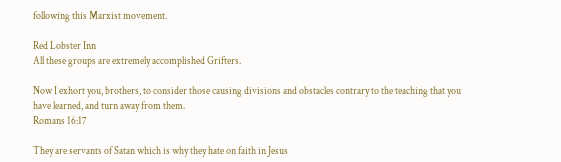following this Marxist movement.

Red Lobster Inn
All these groups are extremely accomplished Grifters.

Now I exhort you, brothers, to consider those causing divisions and obstacles contrary to the teaching that you have learned, and turn away from them.
Romans 16:17

They are servants of Satan which is why they hate on faith in Jesus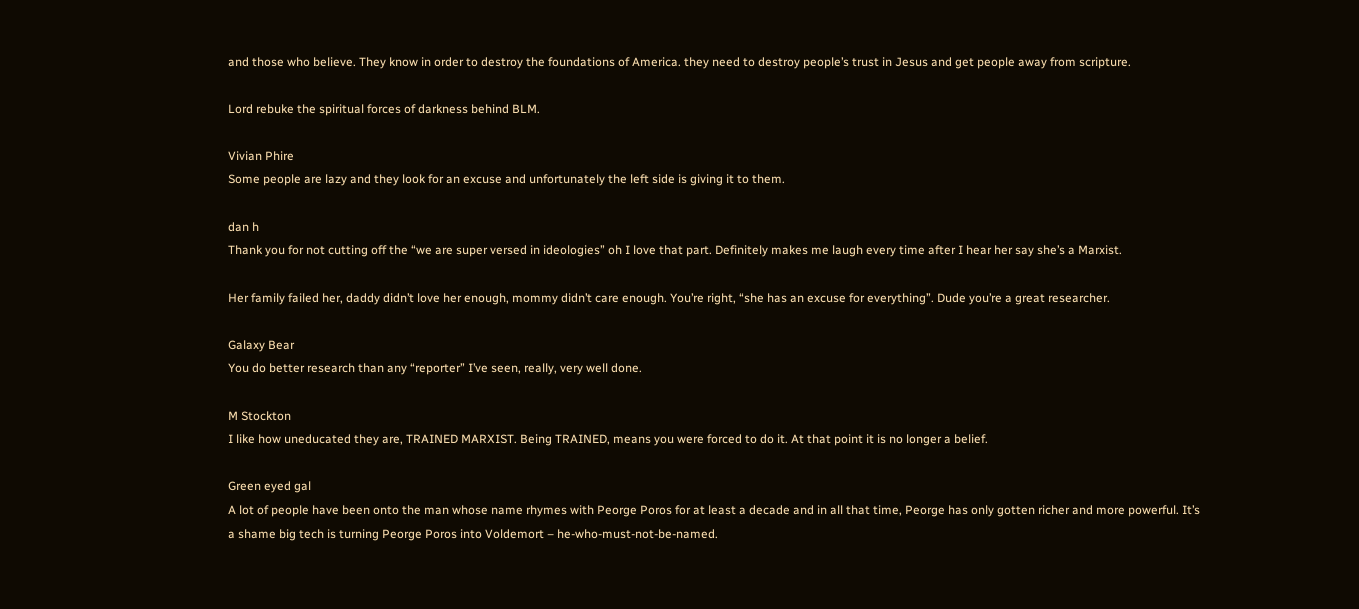and those who believe. They know in order to destroy the foundations of America. they need to destroy people’s trust in Jesus and get people away from scripture.

Lord rebuke the spiritual forces of darkness behind BLM.

Vivian Phire
Some people are lazy and they look for an excuse and unfortunately the left side is giving it to them.

dan h
Thank you for not cutting off the “we are super versed in ideologies” oh I love that part. Definitely makes me laugh every time after I hear her say she’s a Marxist.

Her family failed her, daddy didn’t love her enough, mommy didn’t care enough. You’re right, “she has an excuse for everything”. Dude you’re a great researcher.

Galaxy Bear
You do better research than any “reporter” I’ve seen, really, very well done.

M Stockton
I like how uneducated they are, TRAINED MARXIST. Being TRAINED, means you were forced to do it. At that point it is no longer a belief.

Green eyed gal
A lot of people have been onto the man whose name rhymes with Peorge Poros for at least a decade and in all that time, Peorge has only gotten richer and more powerful. It’s a shame big tech is turning Peorge Poros into Voldemort – he-who-must-not-be-named.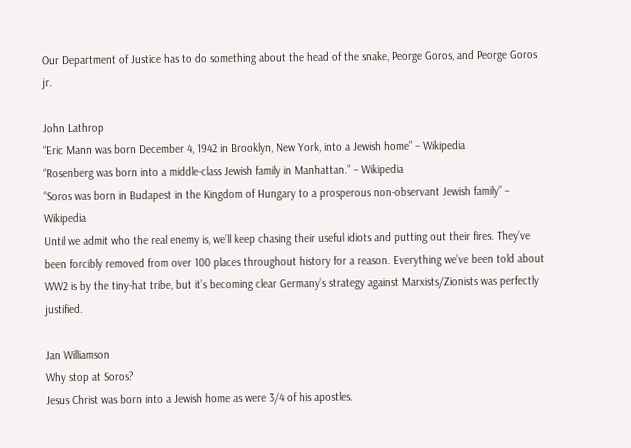Our Department of Justice has to do something about the head of the snake, Peorge Goros, and Peorge Goros jr.

John Lathrop
“Eric Mann was born December 4, 1942 in Brooklyn, New York, into a Jewish home” – Wikipedia
“Rosenberg was born into a middle-class Jewish family in Manhattan.” – Wikipedia
“Soros was born in Budapest in the Kingdom of Hungary to a prosperous non-observant Jewish family” – Wikipedia
Until we admit who the real enemy is, we’ll keep chasing their useful idiots and putting out their fires. They’ve been forcibly removed from over 100 places throughout history for a reason. Everything we’ve been told about WW2 is by the tiny-hat tribe, but it’s becoming clear Germany’s strategy against Marxists/Zionists was perfectly justified.

Jan Williamson
Why stop at Soros?
Jesus Christ was born into a Jewish home as were 3/4 of his apostles.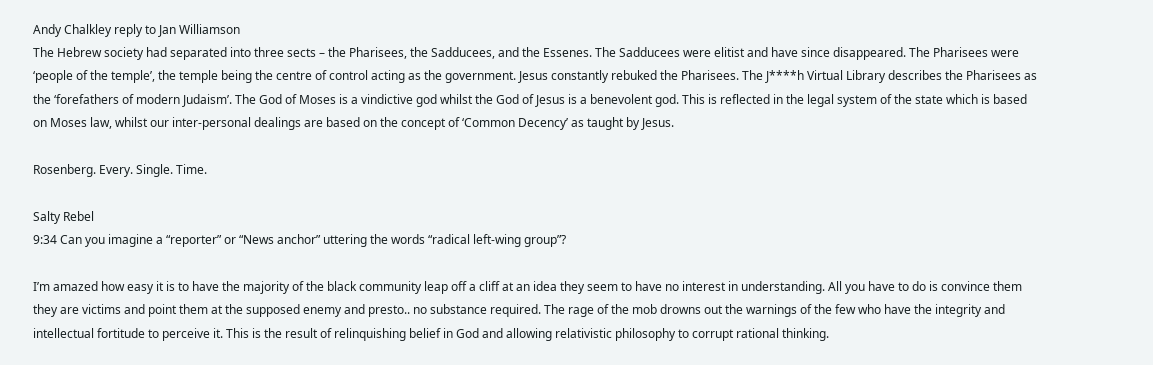Andy Chalkley reply to Jan Williamson
The Hebrew society had separated into three sects – the Pharisees, the Sadducees, and the Essenes. The Sadducees were elitist and have since disappeared. The Pharisees were ‘people of the temple’, the temple being the centre of control acting as the government. Jesus constantly rebuked the Pharisees. The J****h Virtual Library describes the Pharisees as the ‘forefathers of modern Judaism’. The God of Moses is a vindictive god whilst the God of Jesus is a benevolent god. This is reflected in the legal system of the state which is based on Moses law, whilst our inter-personal dealings are based on the concept of ‘Common Decency’ as taught by Jesus.

Rosenberg. Every. Single. Time.

Salty Rebel
9:34 Can you imagine a “reporter” or “News anchor” uttering the words “radical left-wing group”?

I’m amazed how easy it is to have the majority of the black community leap off a cliff at an idea they seem to have no interest in understanding. All you have to do is convince them they are victims and point them at the supposed enemy and presto.. no substance required. The rage of the mob drowns out the warnings of the few who have the integrity and intellectual fortitude to perceive it. This is the result of relinquishing belief in God and allowing relativistic philosophy to corrupt rational thinking.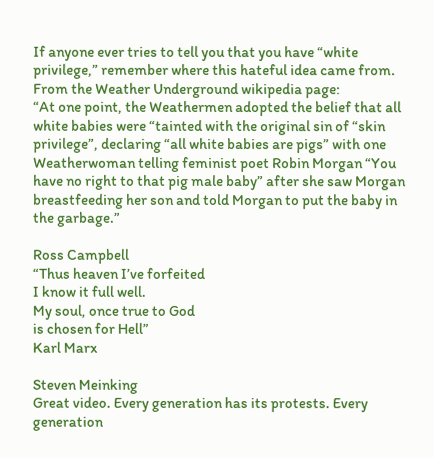If anyone ever tries to tell you that you have “white privilege,” remember where this hateful idea came from. From the Weather Underground wikipedia page:
“At one point, the Weathermen adopted the belief that all white babies were “tainted with the original sin of “skin privilege”, declaring “all white babies are pigs” with one Weatherwoman telling feminist poet Robin Morgan “You have no right to that pig male baby” after she saw Morgan breastfeeding her son and told Morgan to put the baby in the garbage.”

Ross Campbell
“Thus heaven I’ve forfeited
I know it full well.
My soul, once true to God
is chosen for Hell”
Karl Marx

Steven Meinking
Great video. Every generation has its protests. Every generation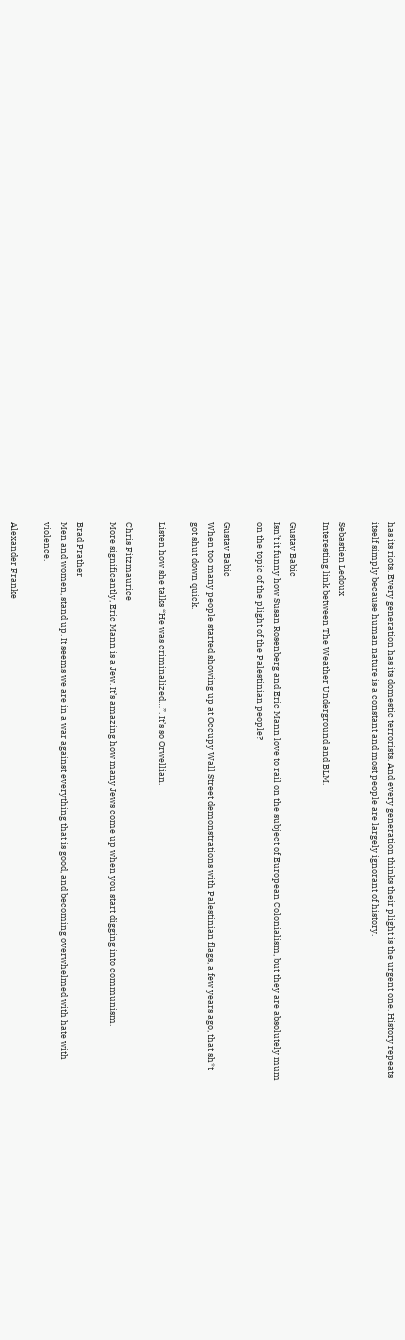has its riots. Every generation has its domestic terrorists. And every generation thinks their plight is the urgent one. History repeats itself simply because human nature is a constant and most people are largely ignorant of history.

Sebastien Ledoux
Interesting link between The Weather Underground and BLM.

Gustav Babic
Isn’t it funny how Susan Rosenberg and Eric Mann love to rail on the subject of European Colonialism, but they are absolutely mum on the topic of the plight of the Palestinian people?

Gustav Babic
When too many people started showing up at Occupy Wall Street demonstrations with Palestinian flags, a few years ago, that sh*t got shut down quick.

Listen how she talks “He was criminalized…”. It’s so Orwellian.

Chris Fitzmaurice
More significantly, Eric Mann is a Jew. It’s amazing how many Jews come up when you start digging into communism.

Brad Prather
Men and women, stand up. It seems we are in a war against everything that is good, and becoming overwhelmed with hate with violence.

Alexander Franke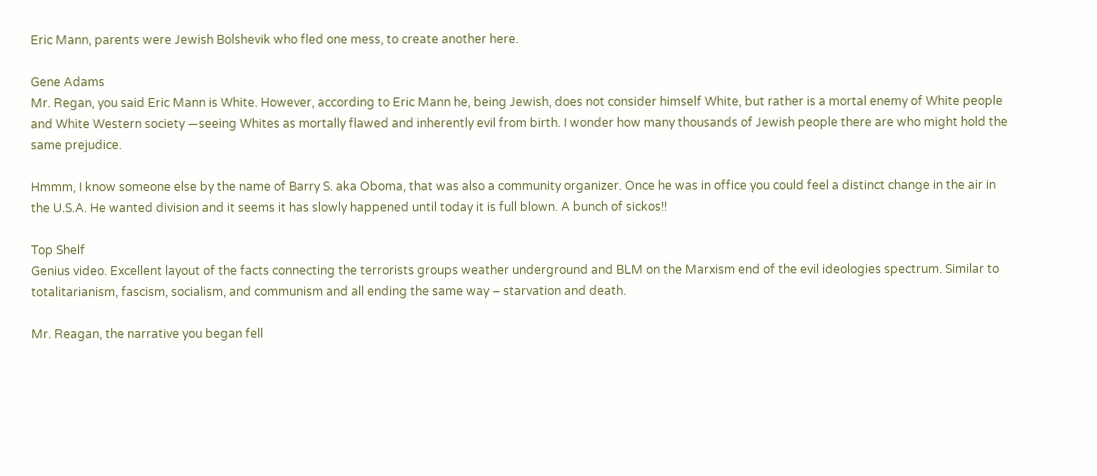Eric Mann, parents were Jewish Bolshevik who fled one mess, to create another here.

Gene Adams
Mr. Regan, you said Eric Mann is White. However, according to Eric Mann he, being Jewish, does not consider himself White, but rather is a mortal enemy of White people and White Western society —seeing Whites as mortally flawed and inherently evil from birth. I wonder how many thousands of Jewish people there are who might hold the same prejudice.

Hmmm, I know someone else by the name of Barry S. aka Oboma, that was also a community organizer. Once he was in office you could feel a distinct change in the air in the U.S.A. He wanted division and it seems it has slowly happened until today it is full blown. A bunch of sickos!!

Top Shelf
Genius video. Excellent layout of the facts connecting the terrorists groups weather underground and BLM on the Marxism end of the evil ideologies spectrum. Similar to totalitarianism, fascism, socialism, and communism and all ending the same way – starvation and death.

Mr. Reagan, the narrative you began fell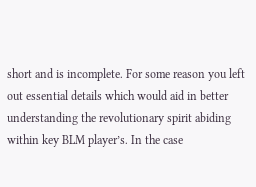short and is incomplete. For some reason you left out essential details which would aid in better understanding the revolutionary spirit abiding within key BLM player’s. In the case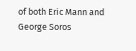of both Eric Mann and George Soros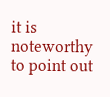it is noteworthy to point out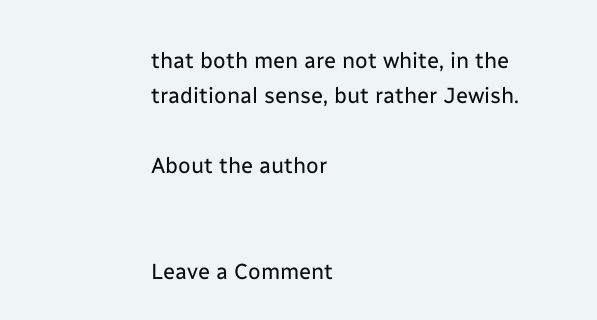that both men are not white, in the traditional sense, but rather Jewish.

About the author


Leave a Comment